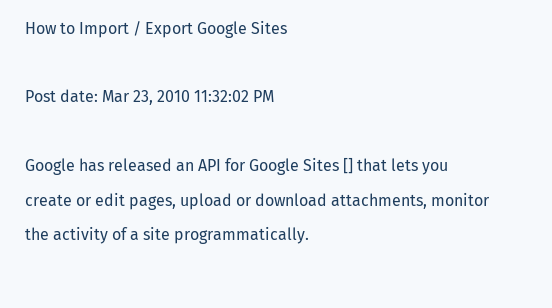How to Import / Export Google Sites

Post date: Mar 23, 2010 11:32:02 PM

Google has released an API for Google Sites [] that lets you create or edit pages, upload or download attachments, monitor the activity of a site programmatically.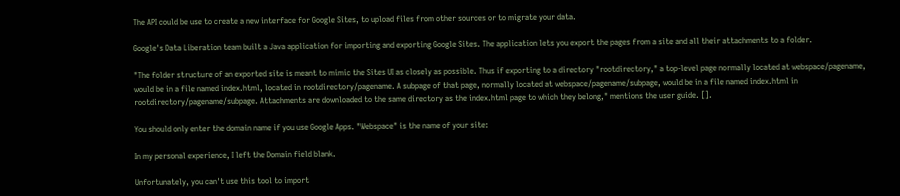The API could be use to create a new interface for Google Sites, to upload files from other sources or to migrate your data.

Google's Data Liberation team built a Java application for importing and exporting Google Sites. The application lets you export the pages from a site and all their attachments to a folder.

"The folder structure of an exported site is meant to mimic the Sites UI as closely as possible. Thus if exporting to a directory "rootdirectory," a top-level page normally located at webspace/pagename, would be in a file named index.html, located in rootdirectory/pagename. A subpage of that page, normally located at webspace/pagename/subpage, would be in a file named index.html in rootdirectory/pagename/subpage. Attachments are downloaded to the same directory as the index.html page to which they belong," mentions the user guide. [].

You should only enter the domain name if you use Google Apps. "Webspace" is the name of your site:

In my personal experience, I left the Domain field blank.

Unfortunately, you can't use this tool to import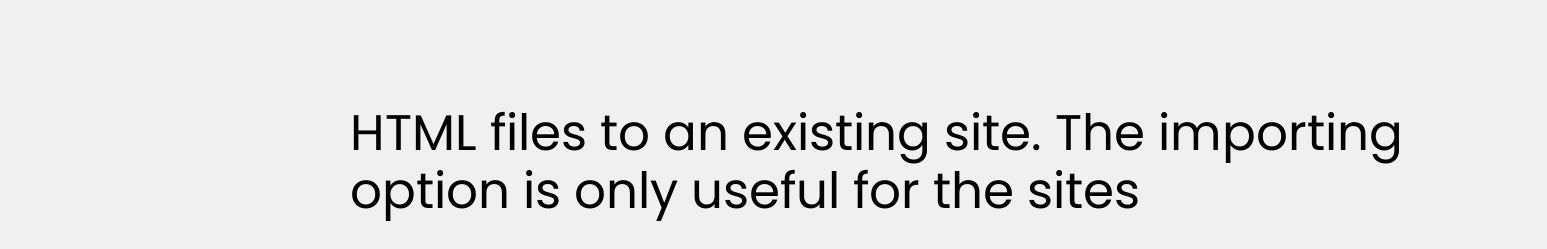HTML files to an existing site. The importing option is only useful for the sites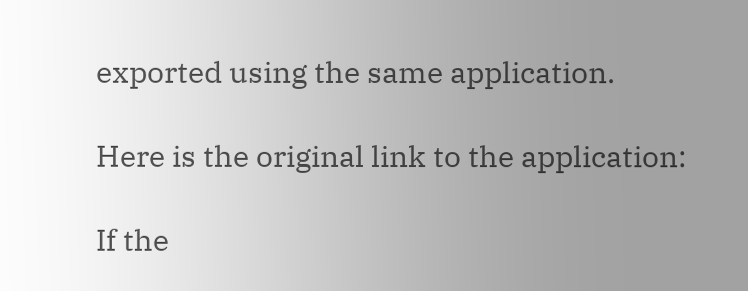exported using the same application.

Here is the original link to the application:

If the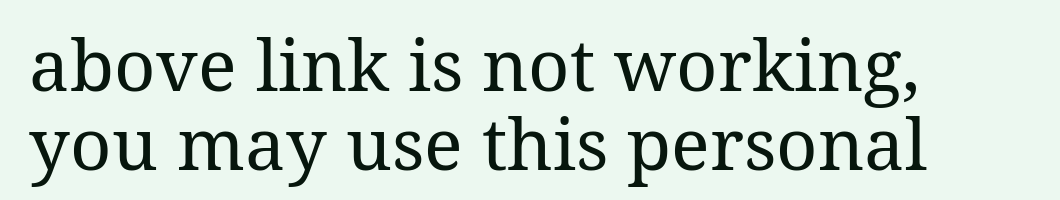above link is not working, you may use this personal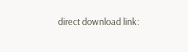direct download link: